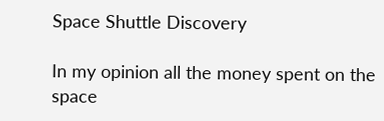Space Shuttle Discovery

In my opinion all the money spent on the space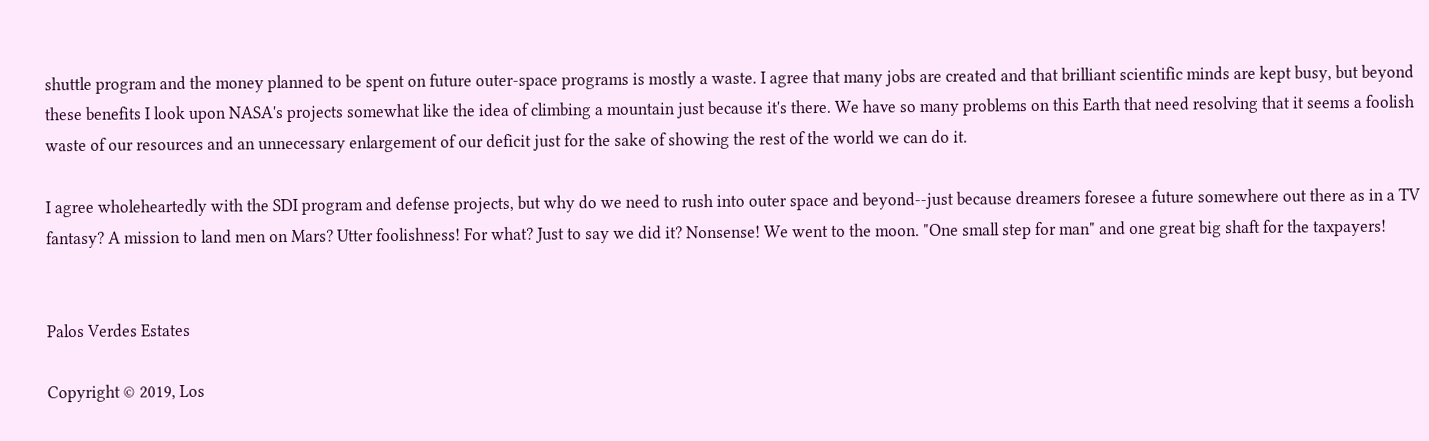shuttle program and the money planned to be spent on future outer-space programs is mostly a waste. I agree that many jobs are created and that brilliant scientific minds are kept busy, but beyond these benefits I look upon NASA's projects somewhat like the idea of climbing a mountain just because it's there. We have so many problems on this Earth that need resolving that it seems a foolish waste of our resources and an unnecessary enlargement of our deficit just for the sake of showing the rest of the world we can do it.

I agree wholeheartedly with the SDI program and defense projects, but why do we need to rush into outer space and beyond--just because dreamers foresee a future somewhere out there as in a TV fantasy? A mission to land men on Mars? Utter foolishness! For what? Just to say we did it? Nonsense! We went to the moon. "One small step for man" and one great big shaft for the taxpayers!


Palos Verdes Estates

Copyright © 2019, Los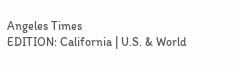Angeles Times
EDITION: California | U.S. & World